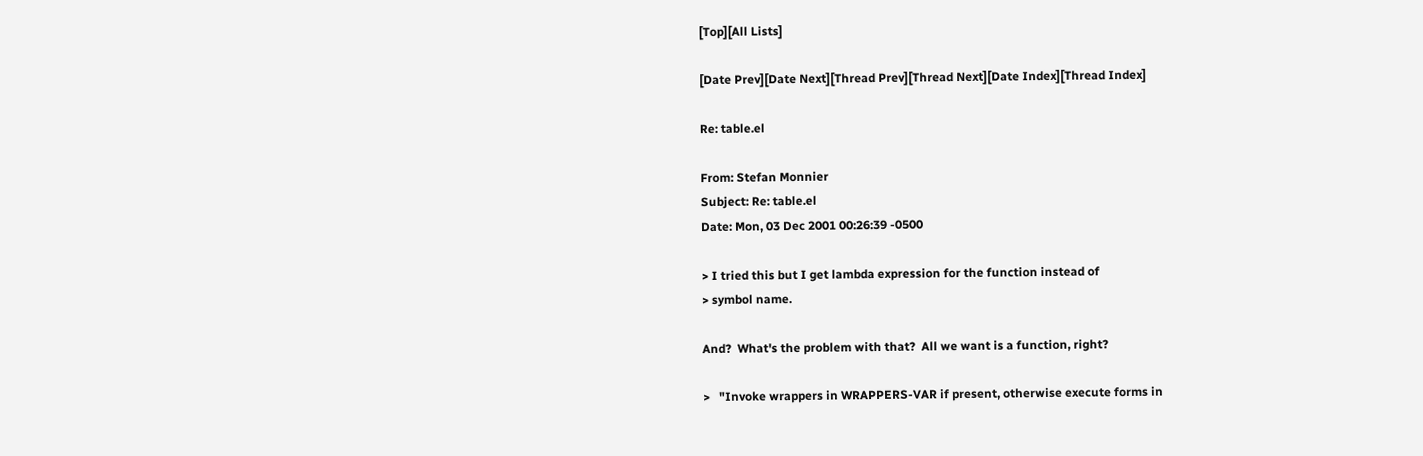[Top][All Lists]

[Date Prev][Date Next][Thread Prev][Thread Next][Date Index][Thread Index]

Re: table.el

From: Stefan Monnier
Subject: Re: table.el
Date: Mon, 03 Dec 2001 00:26:39 -0500

> I tried this but I get lambda expression for the function instead of
> symbol name.

And?  What's the problem with that?  All we want is a function, right?

>   "Invoke wrappers in WRAPPERS-VAR if present, otherwise execute forms in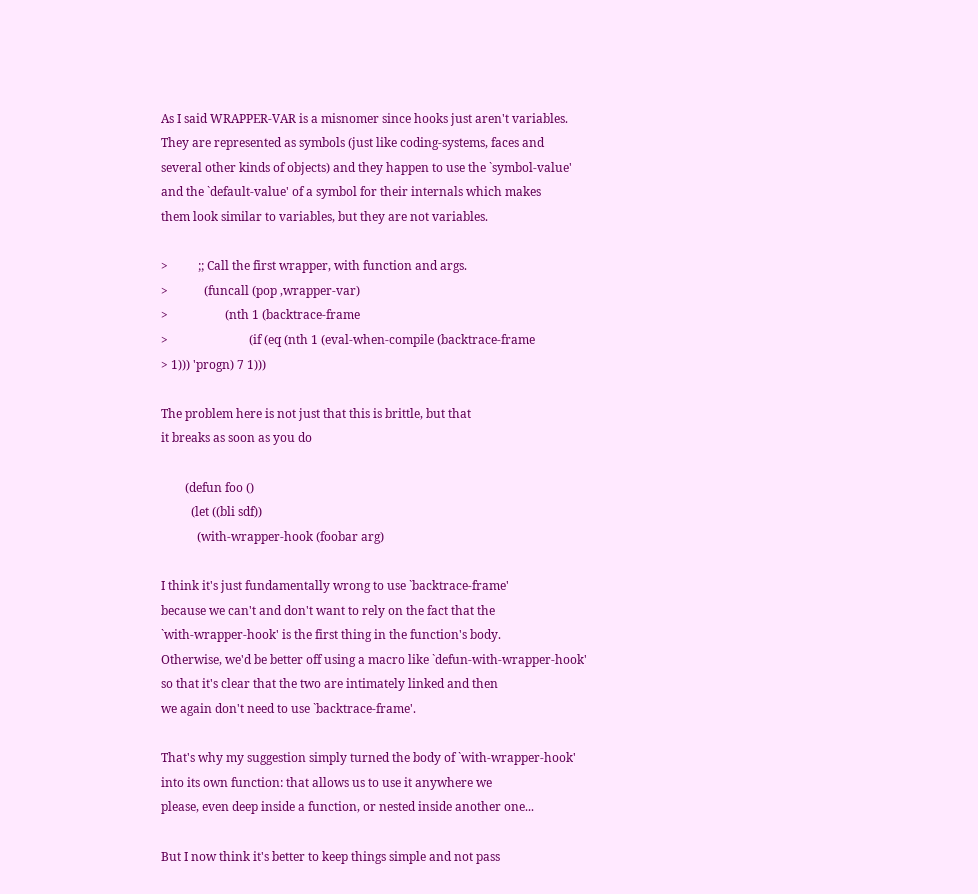As I said WRAPPER-VAR is a misnomer since hooks just aren't variables.
They are represented as symbols (just like coding-systems, faces and
several other kinds of objects) and they happen to use the `symbol-value'
and the `default-value' of a symbol for their internals which makes
them look similar to variables, but they are not variables.

>          ;; Call the first wrapper, with function and args.
>            (funcall (pop ,wrapper-var)
>                   (nth 1 (backtrace-frame
>                           (if (eq (nth 1 (eval-when-compile (backtrace-frame
> 1))) 'progn) 7 1)))

The problem here is not just that this is brittle, but that
it breaks as soon as you do

        (defun foo ()
          (let ((bli sdf))
            (with-wrapper-hook (foobar arg)

I think it's just fundamentally wrong to use `backtrace-frame'
because we can't and don't want to rely on the fact that the
`with-wrapper-hook' is the first thing in the function's body.
Otherwise, we'd be better off using a macro like `defun-with-wrapper-hook'
so that it's clear that the two are intimately linked and then
we again don't need to use `backtrace-frame'.

That's why my suggestion simply turned the body of `with-wrapper-hook'
into its own function: that allows us to use it anywhere we
please, even deep inside a function, or nested inside another one...

But I now think it's better to keep things simple and not pass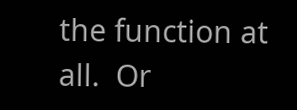the function at all.  Or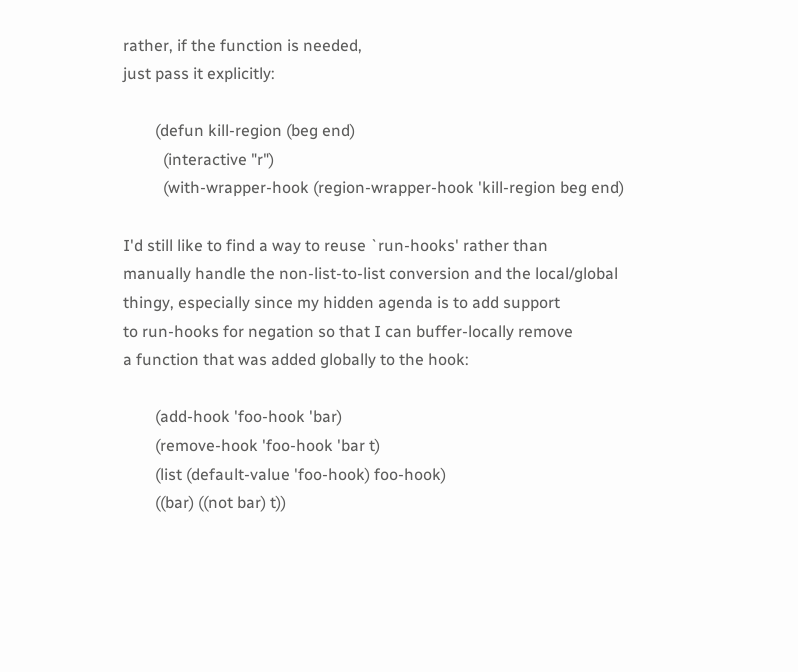rather, if the function is needed,
just pass it explicitly:

        (defun kill-region (beg end)
          (interactive "r")
          (with-wrapper-hook (region-wrapper-hook 'kill-region beg end)

I'd still like to find a way to reuse `run-hooks' rather than
manually handle the non-list-to-list conversion and the local/global
thingy, especially since my hidden agenda is to add support
to run-hooks for negation so that I can buffer-locally remove
a function that was added globally to the hook:

        (add-hook 'foo-hook 'bar)
        (remove-hook 'foo-hook 'bar t)
        (list (default-value 'foo-hook) foo-hook)
        ((bar) ((not bar) t))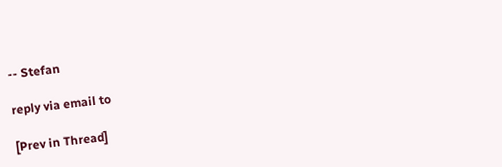-- Stefan

reply via email to

[Prev in Thread]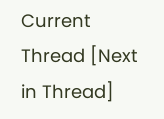Current Thread [Next in Thread]